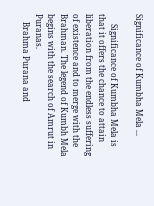Significance of Kumbha Mela ...

     Significance of Kumbha Mela is that it offers the chance to attain liberation from the endless suffering of existence and to merge with the Brahman. The legend of Kumbh Mela begins with the search of Amrut in Puranas.
    Brahma Purana and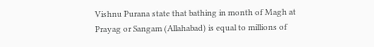Vishnu Purana state that bathing in month of Magh at Prayag or Sangam (Allahabad) is equal to millions of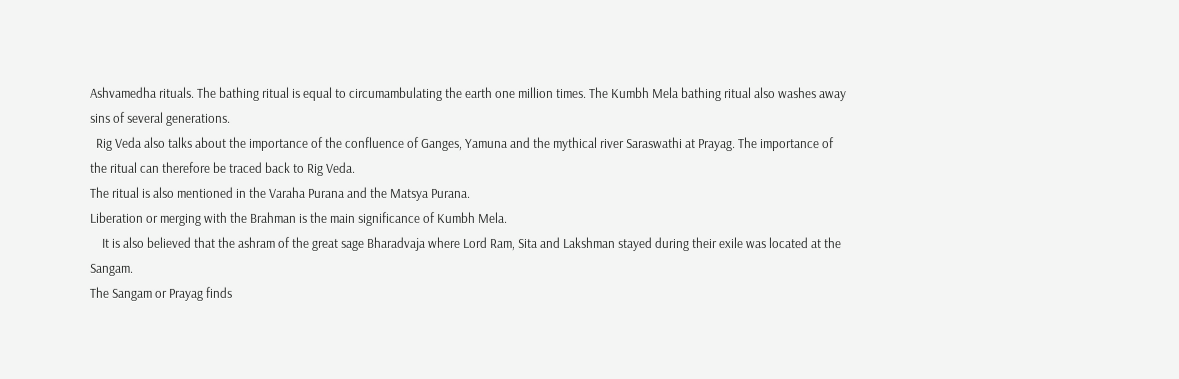Ashvamedha rituals. The bathing ritual is equal to circumambulating the earth one million times. The Kumbh Mela bathing ritual also washes away sins of several generations.
  Rig Veda also talks about the importance of the confluence of Ganges, Yamuna and the mythical river Saraswathi at Prayag. The importance of the ritual can therefore be traced back to Rig Veda.
The ritual is also mentioned in the Varaha Purana and the Matsya Purana.
Liberation or merging with the Brahman is the main significance of Kumbh Mela.
    It is also believed that the ashram of the great sage Bharadvaja where Lord Ram, Sita and Lakshman stayed during their exile was located at the Sangam.
The Sangam or Prayag finds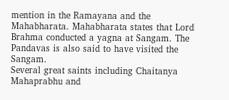mention in the Ramayana and the Mahabharata. Mahabharata states that Lord Brahma conducted a yagna at Sangam. The Pandavas is also said to have visited the Sangam.
Several great saints including Chaitanya Mahaprabhu and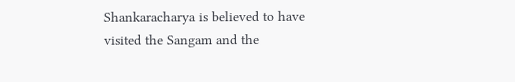Shankaracharya is believed to have visited the Sangam and the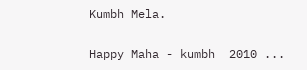Kumbh Mela.

Happy Maha - kumbh  2010 ...